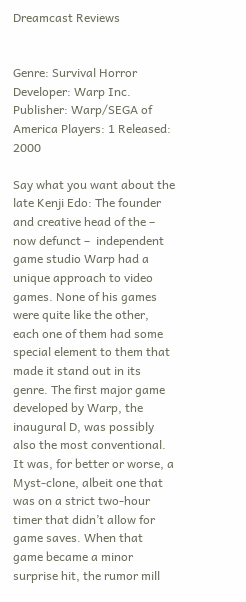Dreamcast Reviews


Genre: Survival Horror Developer: Warp Inc. Publisher: Warp/SEGA of America Players: 1 Released: 2000

Say what you want about the late Kenji Edo: The founder and creative head of the – now defunct –  independent game studio Warp had a unique approach to video games. None of his games were quite like the other, each one of them had some special element to them that made it stand out in its genre. The first major game developed by Warp, the inaugural D, was possibly also the most conventional. It was, for better or worse, a Myst-clone, albeit one that was on a strict two-hour timer that didn’t allow for game saves. When that game became a minor surprise hit, the rumor mill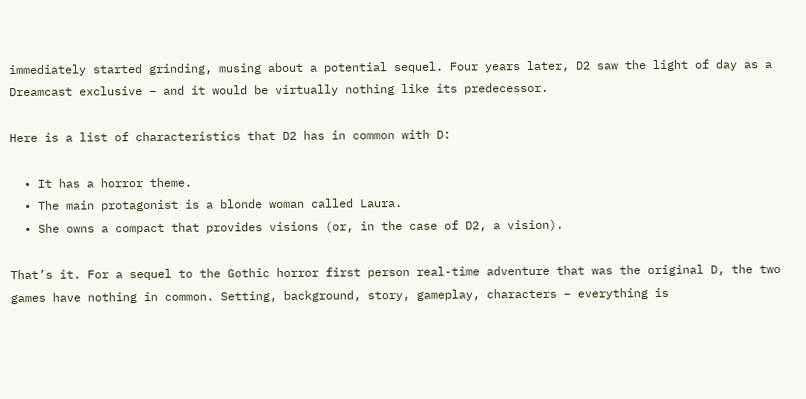immediately started grinding, musing about a potential sequel. Four years later, D2 saw the light of day as a Dreamcast exclusive – and it would be virtually nothing like its predecessor.

Here is a list of characteristics that D2 has in common with D:

  • It has a horror theme.
  • The main protagonist is a blonde woman called Laura.
  • She owns a compact that provides visions (or, in the case of D2, a vision).

That’s it. For a sequel to the Gothic horror first person real-time adventure that was the original D, the two games have nothing in common. Setting, background, story, gameplay, characters – everything is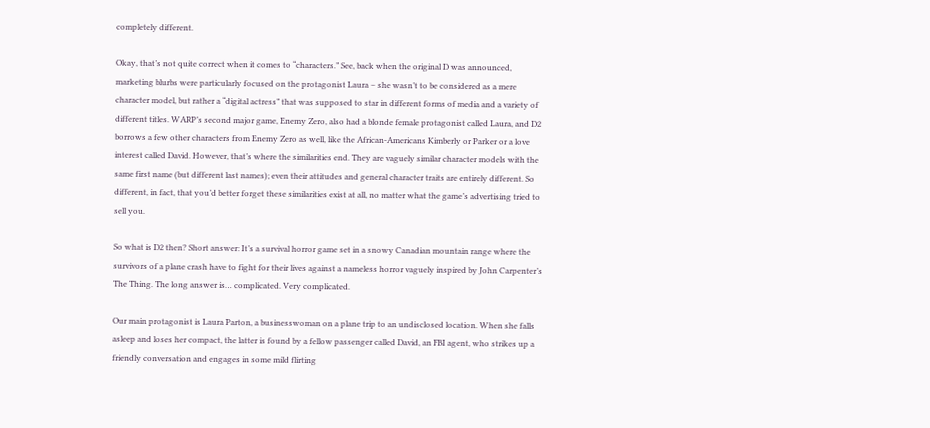completely different.

Okay, that’s not quite correct when it comes to “characters.” See, back when the original D was announced, marketing blurbs were particularly focused on the protagonist Laura – she wasn’t to be considered as a mere character model, but rather a “digital actress” that was supposed to star in different forms of media and a variety of different titles. WARP’s second major game, Enemy Zero, also had a blonde female protagonist called Laura, and D2 borrows a few other characters from Enemy Zero as well, like the African-Americans Kimberly or Parker or a love interest called David. However, that’s where the similarities end. They are vaguely similar character models with the same first name (but different last names); even their attitudes and general character traits are entirely different. So different, in fact, that you’d better forget these similarities exist at all, no matter what the game’s advertising tried to sell you.

So what is D2 then? Short answer: It’s a survival horror game set in a snowy Canadian mountain range where the survivors of a plane crash have to fight for their lives against a nameless horror vaguely inspired by John Carpenter’s The Thing. The long answer is… complicated. Very complicated.

Our main protagonist is Laura Parton, a businesswoman on a plane trip to an undisclosed location. When she falls asleep and loses her compact, the latter is found by a fellow passenger called David, an FBI agent, who strikes up a friendly conversation and engages in some mild flirting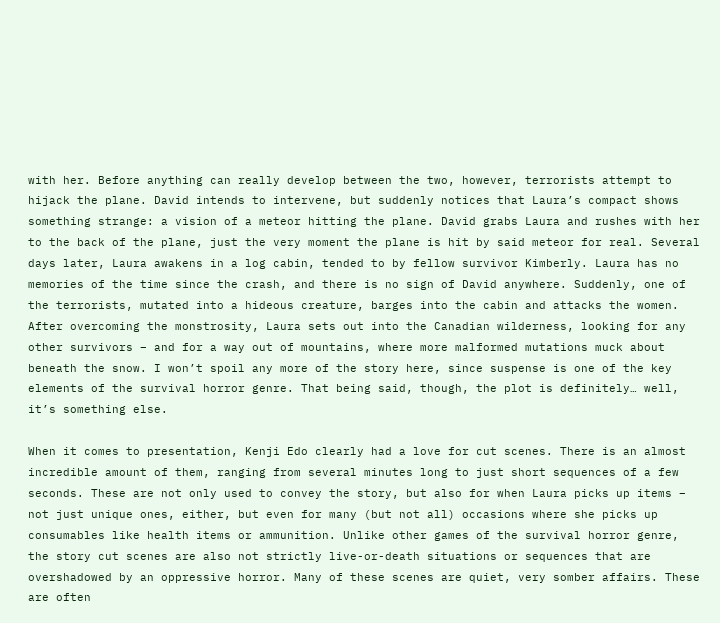with her. Before anything can really develop between the two, however, terrorists attempt to hijack the plane. David intends to intervene, but suddenly notices that Laura’s compact shows something strange: a vision of a meteor hitting the plane. David grabs Laura and rushes with her to the back of the plane, just the very moment the plane is hit by said meteor for real. Several days later, Laura awakens in a log cabin, tended to by fellow survivor Kimberly. Laura has no memories of the time since the crash, and there is no sign of David anywhere. Suddenly, one of the terrorists, mutated into a hideous creature, barges into the cabin and attacks the women. After overcoming the monstrosity, Laura sets out into the Canadian wilderness, looking for any other survivors – and for a way out of mountains, where more malformed mutations muck about beneath the snow. I won’t spoil any more of the story here, since suspense is one of the key elements of the survival horror genre. That being said, though, the plot is definitely… well, it’s something else.

When it comes to presentation, Kenji Edo clearly had a love for cut scenes. There is an almost incredible amount of them, ranging from several minutes long to just short sequences of a few seconds. These are not only used to convey the story, but also for when Laura picks up items – not just unique ones, either, but even for many (but not all) occasions where she picks up consumables like health items or ammunition. Unlike other games of the survival horror genre, the story cut scenes are also not strictly live-or-death situations or sequences that are overshadowed by an oppressive horror. Many of these scenes are quiet, very somber affairs. These are often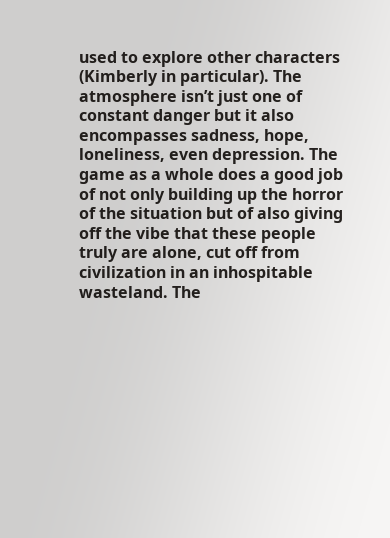used to explore other characters (Kimberly in particular). The atmosphere isn’t just one of constant danger but it also encompasses sadness, hope, loneliness, even depression. The  game as a whole does a good job of not only building up the horror of the situation but of also giving off the vibe that these people truly are alone, cut off from civilization in an inhospitable wasteland. The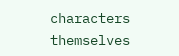characters themselves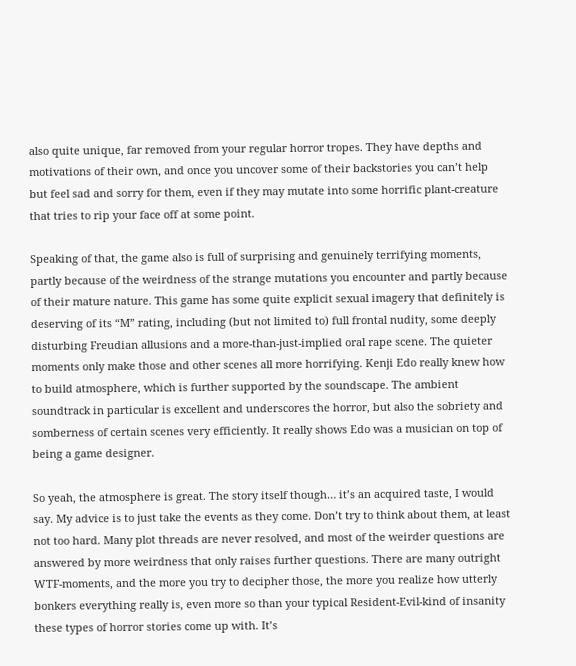also quite unique, far removed from your regular horror tropes. They have depths and motivations of their own, and once you uncover some of their backstories you can’t help but feel sad and sorry for them, even if they may mutate into some horrific plant-creature that tries to rip your face off at some point.

Speaking of that, the game also is full of surprising and genuinely terrifying moments, partly because of the weirdness of the strange mutations you encounter and partly because of their mature nature. This game has some quite explicit sexual imagery that definitely is deserving of its “M” rating, including (but not limited to) full frontal nudity, some deeply disturbing Freudian allusions and a more-than-just-implied oral rape scene. The quieter moments only make those and other scenes all more horrifying. Kenji Edo really knew how to build atmosphere, which is further supported by the soundscape. The ambient soundtrack in particular is excellent and underscores the horror, but also the sobriety and somberness of certain scenes very efficiently. It really shows Edo was a musician on top of being a game designer.

So yeah, the atmosphere is great. The story itself though… it’s an acquired taste, I would say. My advice is to just take the events as they come. Don’t try to think about them, at least not too hard. Many plot threads are never resolved, and most of the weirder questions are answered by more weirdness that only raises further questions. There are many outright WTF-moments, and the more you try to decipher those, the more you realize how utterly bonkers everything really is, even more so than your typical Resident-Evil-kind of insanity these types of horror stories come up with. It’s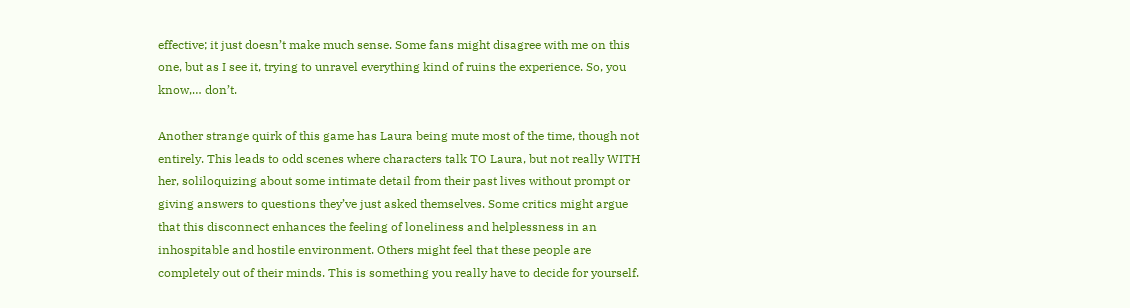effective; it just doesn’t make much sense. Some fans might disagree with me on this one, but as I see it, trying to unravel everything kind of ruins the experience. So, you know,… don’t.

Another strange quirk of this game has Laura being mute most of the time, though not entirely. This leads to odd scenes where characters talk TO Laura, but not really WITH her, soliloquizing about some intimate detail from their past lives without prompt or giving answers to questions they’ve just asked themselves. Some critics might argue that this disconnect enhances the feeling of loneliness and helplessness in an inhospitable and hostile environment. Others might feel that these people are completely out of their minds. This is something you really have to decide for yourself.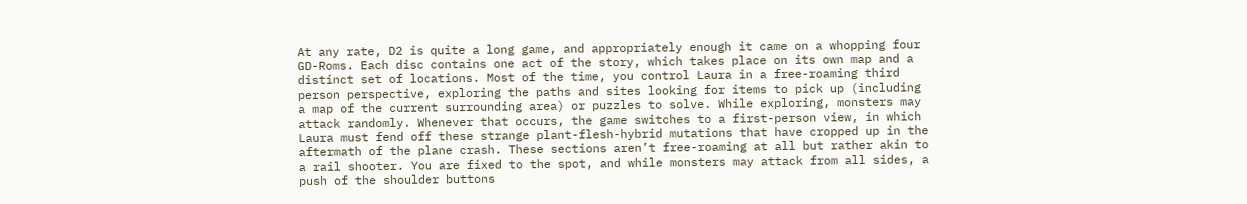At any rate, D2 is quite a long game, and appropriately enough it came on a whopping four GD-Roms. Each disc contains one act of the story, which takes place on its own map and a distinct set of locations. Most of the time, you control Laura in a free-roaming third person perspective, exploring the paths and sites looking for items to pick up (including a map of the current surrounding area) or puzzles to solve. While exploring, monsters may attack randomly. Whenever that occurs, the game switches to a first-person view, in which Laura must fend off these strange plant-flesh-hybrid mutations that have cropped up in the aftermath of the plane crash. These sections aren’t free-roaming at all but rather akin to a rail shooter. You are fixed to the spot, and while monsters may attack from all sides, a push of the shoulder buttons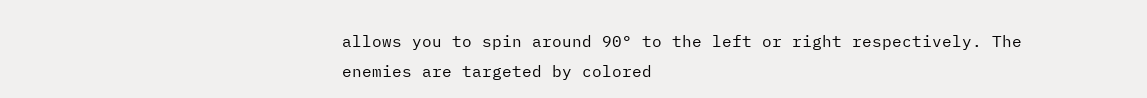allows you to spin around 90° to the left or right respectively. The enemies are targeted by colored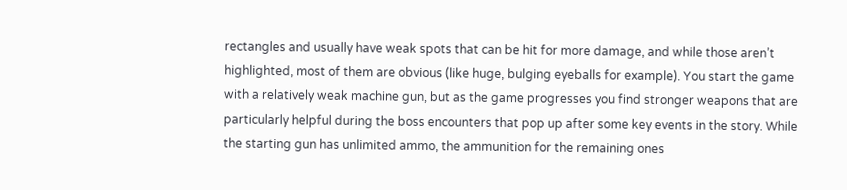rectangles and usually have weak spots that can be hit for more damage, and while those aren’t highlighted, most of them are obvious (like huge, bulging eyeballs for example). You start the game with a relatively weak machine gun, but as the game progresses you find stronger weapons that are particularly helpful during the boss encounters that pop up after some key events in the story. While the starting gun has unlimited ammo, the ammunition for the remaining ones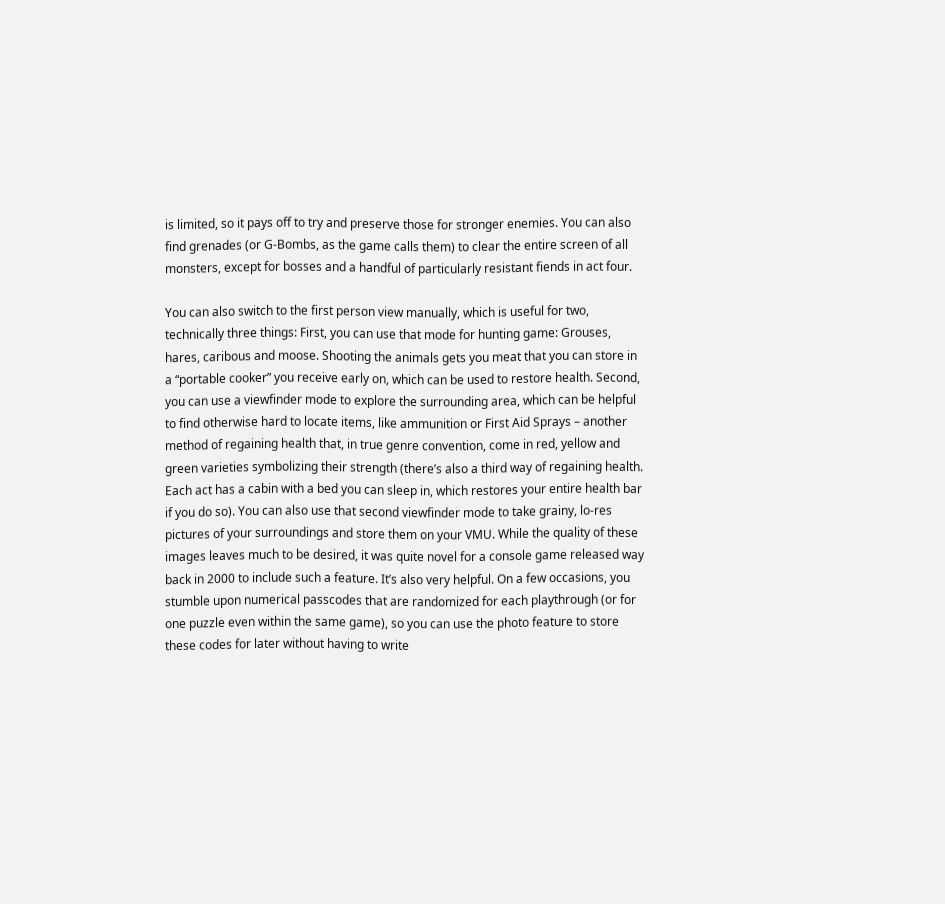is limited, so it pays off to try and preserve those for stronger enemies. You can also find grenades (or G-Bombs, as the game calls them) to clear the entire screen of all monsters, except for bosses and a handful of particularly resistant fiends in act four.

You can also switch to the first person view manually, which is useful for two, technically three things: First, you can use that mode for hunting game: Grouses, hares, caribous and moose. Shooting the animals gets you meat that you can store in a “portable cooker” you receive early on, which can be used to restore health. Second, you can use a viewfinder mode to explore the surrounding area, which can be helpful to find otherwise hard to locate items, like ammunition or First Aid Sprays – another method of regaining health that, in true genre convention, come in red, yellow and green varieties symbolizing their strength (there’s also a third way of regaining health. Each act has a cabin with a bed you can sleep in, which restores your entire health bar if you do so). You can also use that second viewfinder mode to take grainy, lo-res pictures of your surroundings and store them on your VMU. While the quality of these images leaves much to be desired, it was quite novel for a console game released way back in 2000 to include such a feature. It’s also very helpful. On a few occasions, you stumble upon numerical passcodes that are randomized for each playthrough (or for one puzzle even within the same game), so you can use the photo feature to store these codes for later without having to write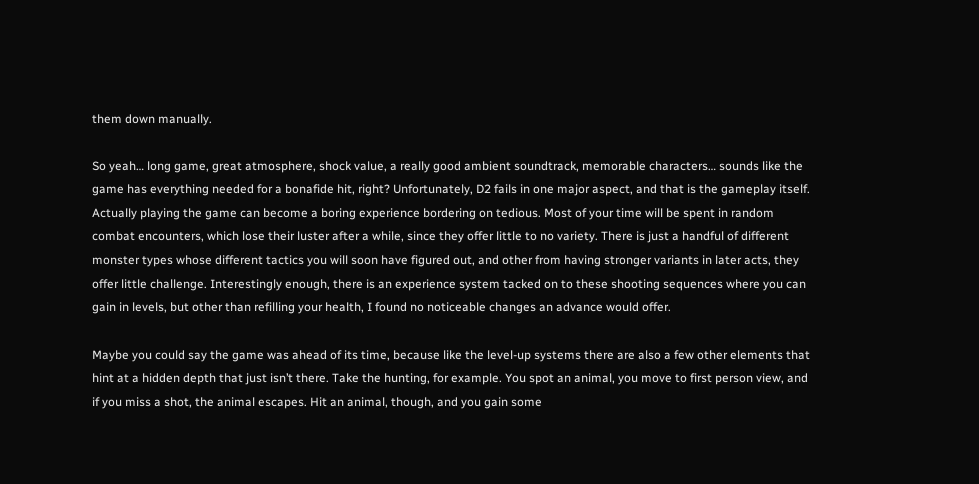them down manually.

So yeah… long game, great atmosphere, shock value, a really good ambient soundtrack, memorable characters… sounds like the game has everything needed for a bonafide hit, right? Unfortunately, D2 fails in one major aspect, and that is the gameplay itself. Actually playing the game can become a boring experience bordering on tedious. Most of your time will be spent in random combat encounters, which lose their luster after a while, since they offer little to no variety. There is just a handful of different monster types whose different tactics you will soon have figured out, and other from having stronger variants in later acts, they offer little challenge. Interestingly enough, there is an experience system tacked on to these shooting sequences where you can gain in levels, but other than refilling your health, I found no noticeable changes an advance would offer.

Maybe you could say the game was ahead of its time, because like the level-up systems there are also a few other elements that hint at a hidden depth that just isn’t there. Take the hunting, for example. You spot an animal, you move to first person view, and if you miss a shot, the animal escapes. Hit an animal, though, and you gain some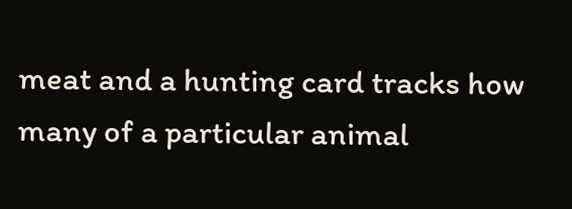meat and a hunting card tracks how many of a particular animal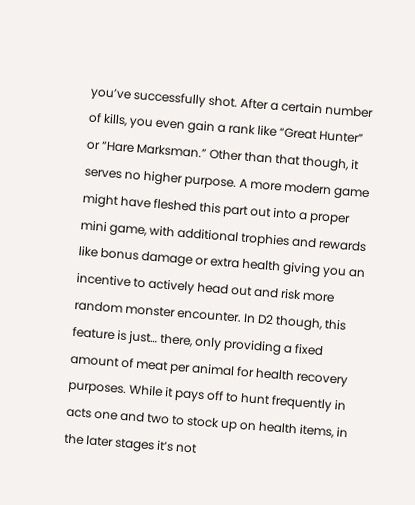you’ve successfully shot. After a certain number of kills, you even gain a rank like “Great Hunter” or “Hare Marksman.” Other than that though, it serves no higher purpose. A more modern game might have fleshed this part out into a proper mini game, with additional trophies and rewards like bonus damage or extra health giving you an incentive to actively head out and risk more random monster encounter. In D2 though, this feature is just… there, only providing a fixed amount of meat per animal for health recovery purposes. While it pays off to hunt frequently in acts one and two to stock up on health items, in the later stages it’s not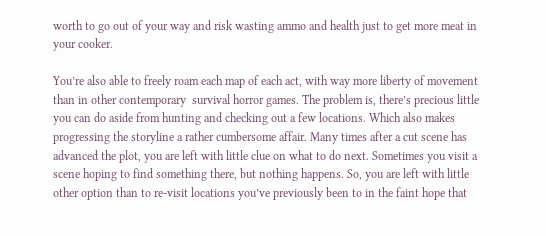worth to go out of your way and risk wasting ammo and health just to get more meat in your cooker.

You’re also able to freely roam each map of each act, with way more liberty of movement than in other contemporary  survival horror games. The problem is, there’s precious little you can do aside from hunting and checking out a few locations. Which also makes progressing the storyline a rather cumbersome affair. Many times after a cut scene has advanced the plot, you are left with little clue on what to do next. Sometimes you visit a scene hoping to find something there, but nothing happens. So, you are left with little other option than to re-visit locations you’ve previously been to in the faint hope that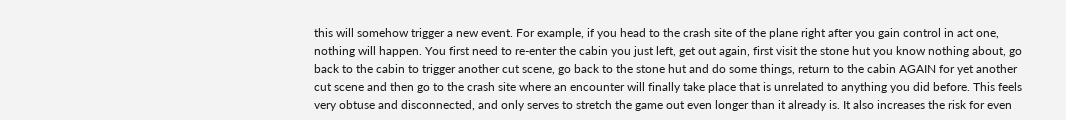this will somehow trigger a new event. For example, if you head to the crash site of the plane right after you gain control in act one, nothing will happen. You first need to re-enter the cabin you just left, get out again, first visit the stone hut you know nothing about, go back to the cabin to trigger another cut scene, go back to the stone hut and do some things, return to the cabin AGAIN for yet another cut scene and then go to the crash site where an encounter will finally take place that is unrelated to anything you did before. This feels very obtuse and disconnected, and only serves to stretch the game out even longer than it already is. It also increases the risk for even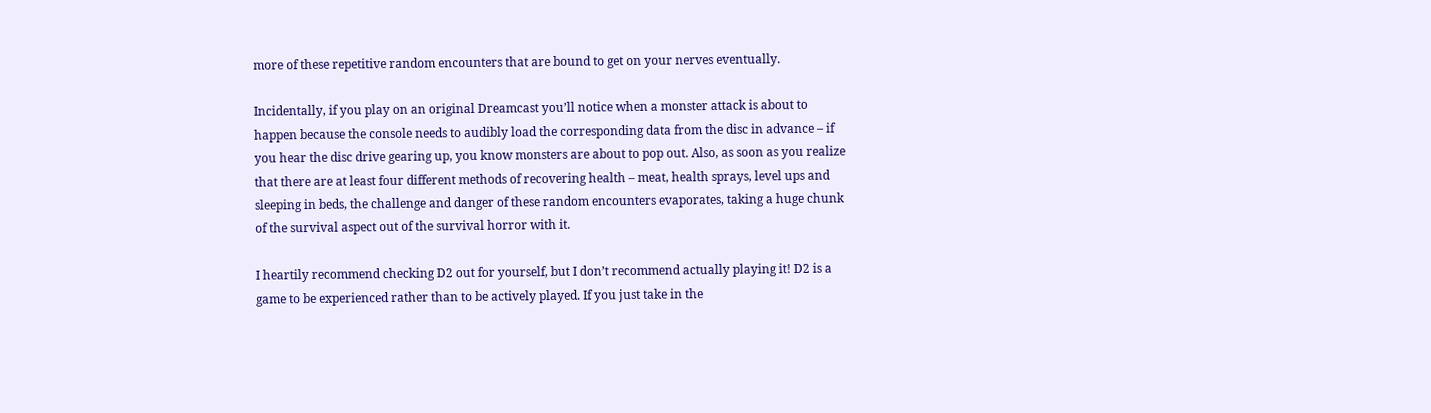more of these repetitive random encounters that are bound to get on your nerves eventually.

Incidentally, if you play on an original Dreamcast you’ll notice when a monster attack is about to happen because the console needs to audibly load the corresponding data from the disc in advance – if you hear the disc drive gearing up, you know monsters are about to pop out. Also, as soon as you realize that there are at least four different methods of recovering health – meat, health sprays, level ups and sleeping in beds, the challenge and danger of these random encounters evaporates, taking a huge chunk of the survival aspect out of the survival horror with it.

I heartily recommend checking D2 out for yourself, but I don’t recommend actually playing it! D2 is a game to be experienced rather than to be actively played. If you just take in the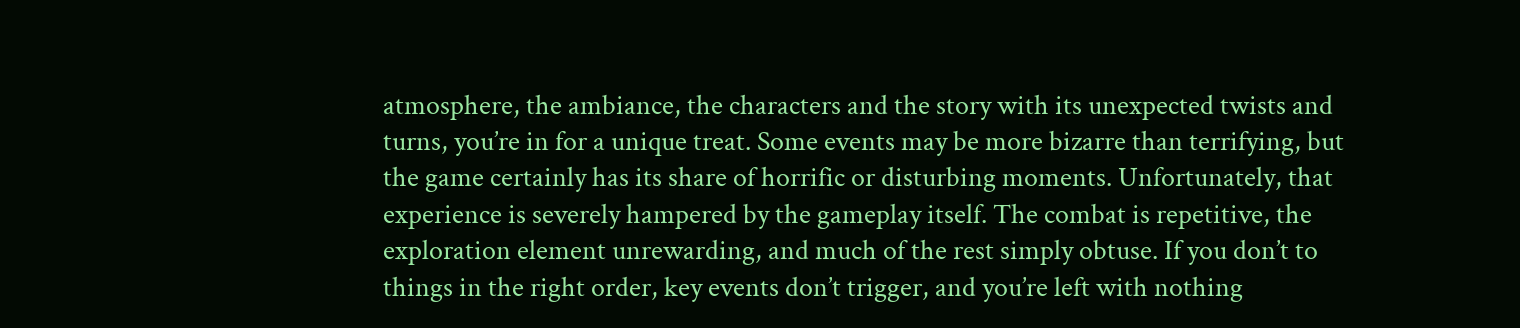atmosphere, the ambiance, the characters and the story with its unexpected twists and turns, you’re in for a unique treat. Some events may be more bizarre than terrifying, but the game certainly has its share of horrific or disturbing moments. Unfortunately, that experience is severely hampered by the gameplay itself. The combat is repetitive, the exploration element unrewarding, and much of the rest simply obtuse. If you don’t to things in the right order, key events don’t trigger, and you’re left with nothing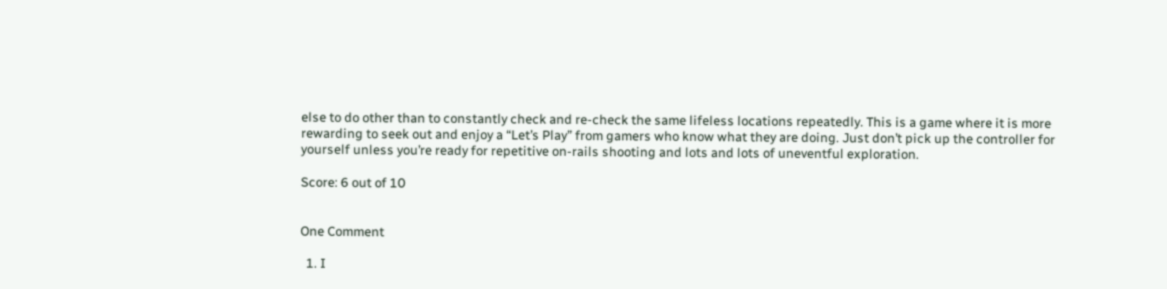else to do other than to constantly check and re-check the same lifeless locations repeatedly. This is a game where it is more rewarding to seek out and enjoy a “Let’s Play” from gamers who know what they are doing. Just don’t pick up the controller for yourself unless you’re ready for repetitive on-rails shooting and lots and lots of uneventful exploration.

Score: 6 out of 10


One Comment

  1. I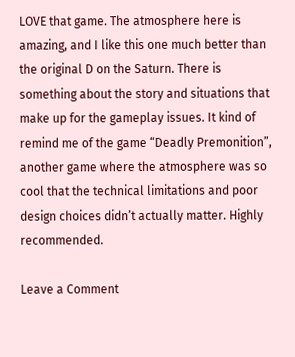LOVE that game. The atmosphere here is amazing, and I like this one much better than the original D on the Saturn. There is something about the story and situations that make up for the gameplay issues. It kind of remind me of the game “Deadly Premonition”, another game where the atmosphere was so cool that the technical limitations and poor design choices didn’t actually matter. Highly recommended.

Leave a Comment